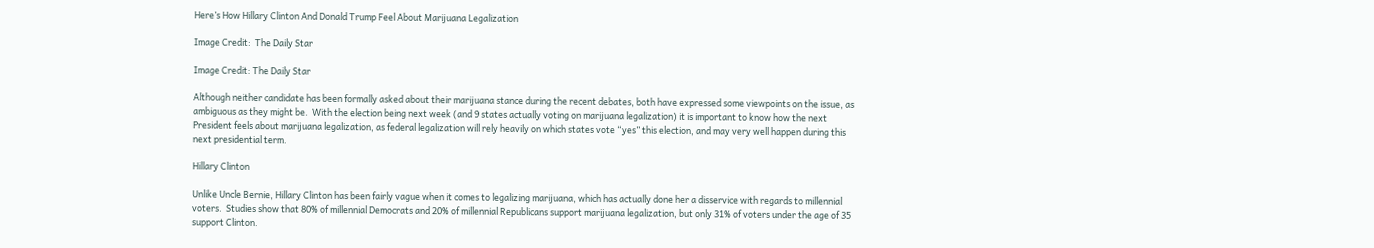Here’s How Hillary Clinton And Donald Trump Feel About Marijuana Legalization

Image Credit:  The Daily Star

Image Credit: The Daily Star

Although neither candidate has been formally asked about their marijuana stance during the recent debates, both have expressed some viewpoints on the issue, as ambiguous as they might be.  With the election being next week (and 9 states actually voting on marijuana legalization) it is important to know how the next President feels about marijuana legalization, as federal legalization will rely heavily on which states vote “yes” this election, and may very well happen during this next presidential term.

Hillary Clinton

Unlike Uncle Bernie, Hillary Clinton has been fairly vague when it comes to legalizing marijuana, which has actually done her a disservice with regards to millennial voters.  Studies show that 80% of millennial Democrats and 20% of millennial Republicans support marijuana legalization, but only 31% of voters under the age of 35 support Clinton.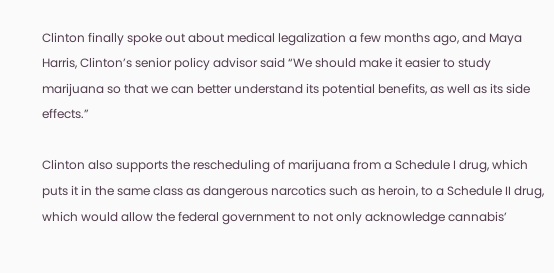Clinton finally spoke out about medical legalization a few months ago, and Maya Harris, Clinton’s senior policy advisor said “We should make it easier to study marijuana so that we can better understand its potential benefits, as well as its side effects.”

Clinton also supports the rescheduling of marijuana from a Schedule I drug, which puts it in the same class as dangerous narcotics such as heroin, to a Schedule II drug, which would allow the federal government to not only acknowledge cannabis’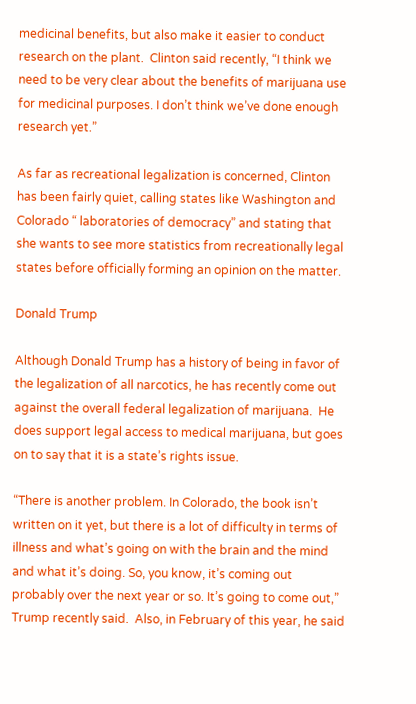medicinal benefits, but also make it easier to conduct research on the plant.  Clinton said recently, “I think we need to be very clear about the benefits of marijuana use for medicinal purposes. I don’t think we’ve done enough research yet.”

As far as recreational legalization is concerned, Clinton has been fairly quiet, calling states like Washington and Colorado “ laboratories of democracy” and stating that she wants to see more statistics from recreationally legal states before officially forming an opinion on the matter.

Donald Trump

Although Donald Trump has a history of being in favor of the legalization of all narcotics, he has recently come out against the overall federal legalization of marijuana.  He does support legal access to medical marijuana, but goes on to say that it is a state’s rights issue.

“There is another problem. In Colorado, the book isn’t written on it yet, but there is a lot of difficulty in terms of illness and what’s going on with the brain and the mind and what it’s doing. So, you know, it’s coming out probably over the next year or so. It’s going to come out,” Trump recently said.  Also, in February of this year, he said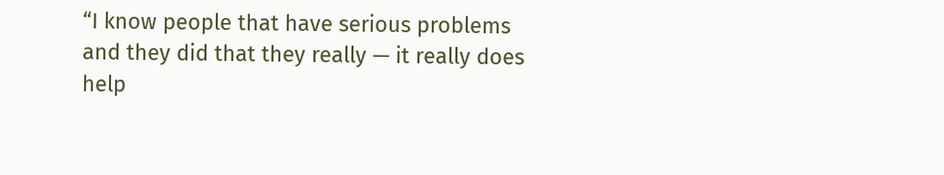“I know people that have serious problems and they did that they really — it really does help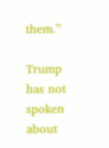them.”

Trump has not spoken about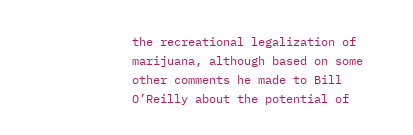the recreational legalization of marijuana, although based on some other comments he made to Bill O’Reilly about the potential of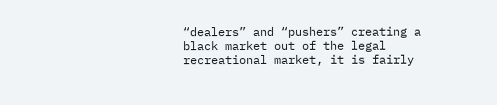“dealers” and “pushers” creating a black market out of the legal recreational market, it is fairly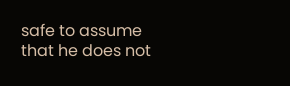safe to assume that he does not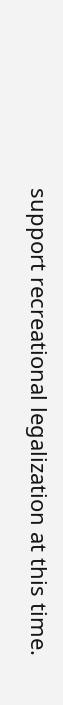support recreational legalization at this time.